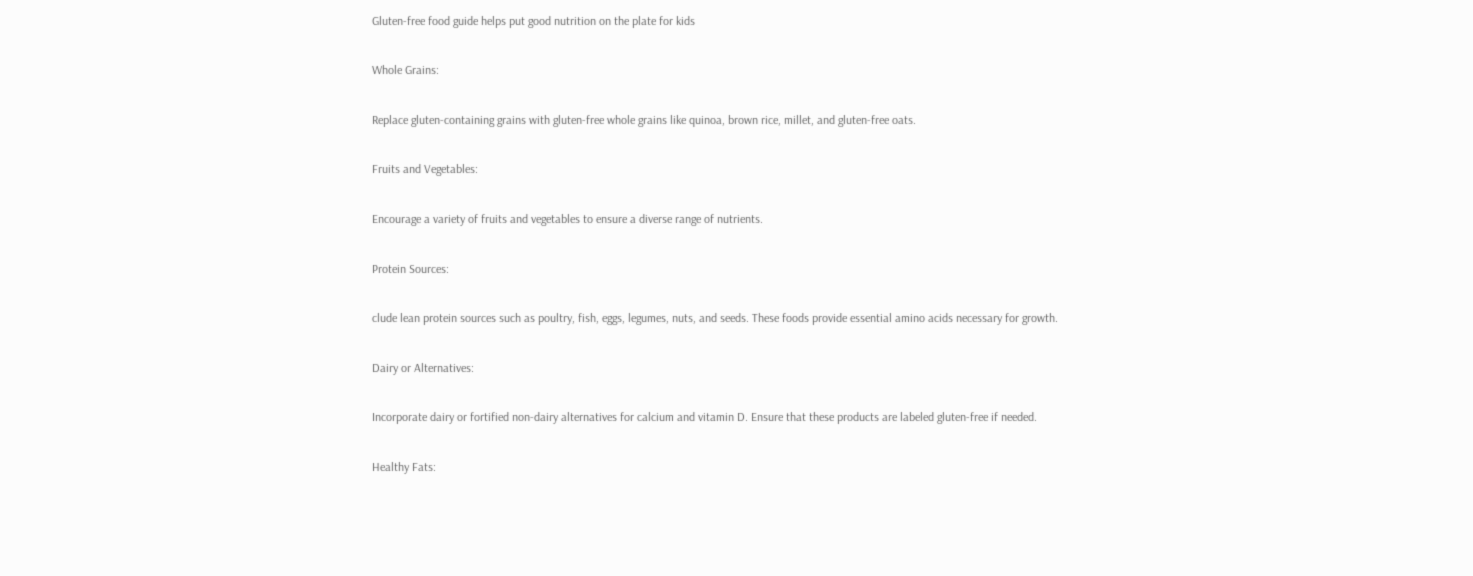Gluten-free food guide helps put good nutrition on the plate for kids

Whole Grains:

Replace gluten-containing grains with gluten-free whole grains like quinoa, brown rice, millet, and gluten-free oats.

Fruits and Vegetables:

Encourage a variety of fruits and vegetables to ensure a diverse range of nutrients.

Protein Sources:

clude lean protein sources such as poultry, fish, eggs, legumes, nuts, and seeds. These foods provide essential amino acids necessary for growth.

Dairy or Alternatives:

Incorporate dairy or fortified non-dairy alternatives for calcium and vitamin D. Ensure that these products are labeled gluten-free if needed.

Healthy Fats: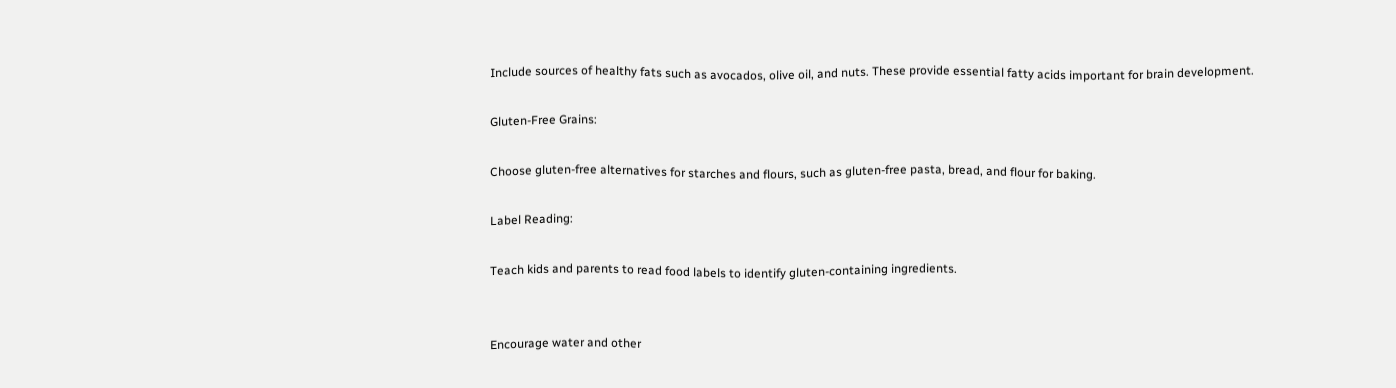Include sources of healthy fats such as avocados, olive oil, and nuts. These provide essential fatty acids important for brain development.

Gluten-Free Grains:

Choose gluten-free alternatives for starches and flours, such as gluten-free pasta, bread, and flour for baking.

Label Reading:

Teach kids and parents to read food labels to identify gluten-containing ingredients.


Encourage water and other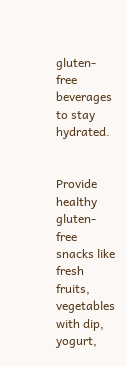gluten-free beverages to stay hydrated.


Provide healthy gluten-free snacks like fresh fruits, vegetables with dip, yogurt,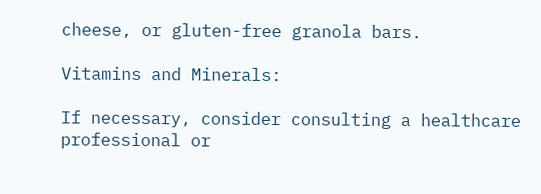cheese, or gluten-free granola bars.

Vitamins and Minerals:

If necessary, consider consulting a healthcare professional or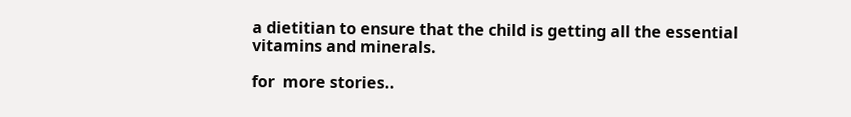a dietitian to ensure that the child is getting all the essential vitamins and minerals.

for  more stories..